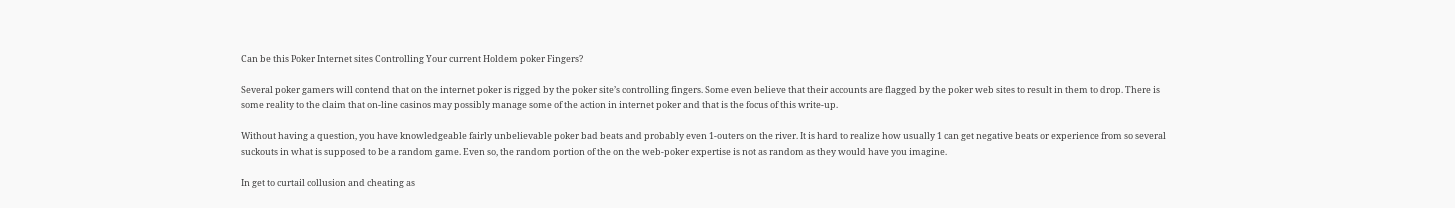Can be this Poker Internet sites Controlling Your current Holdem poker Fingers?

Several poker gamers will contend that on the internet poker is rigged by the poker site’s controlling fingers. Some even believe that their accounts are flagged by the poker web sites to result in them to drop. There is some reality to the claim that on-line casinos may possibly manage some of the action in internet poker and that is the focus of this write-up.

Without having a question, you have knowledgeable fairly unbelievable poker bad beats and probably even 1-outers on the river. It is hard to realize how usually 1 can get negative beats or experience from so several suckouts in what is supposed to be a random game. Even so, the random portion of the on the web-poker expertise is not as random as they would have you imagine.

In get to curtail collusion and cheating as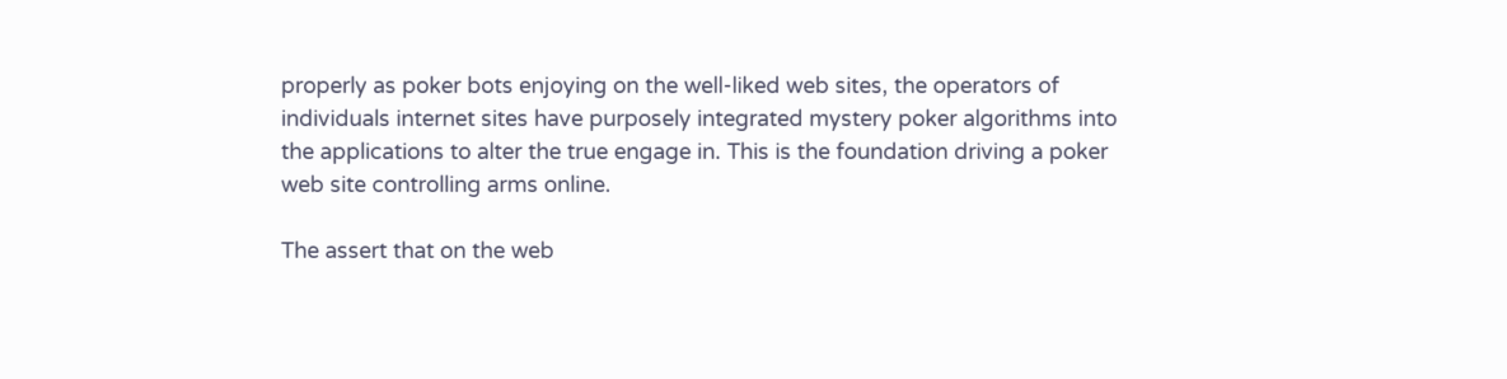properly as poker bots enjoying on the well-liked web sites, the operators of individuals internet sites have purposely integrated mystery poker algorithms into the applications to alter the true engage in. This is the foundation driving a poker web site controlling arms online.

The assert that on the web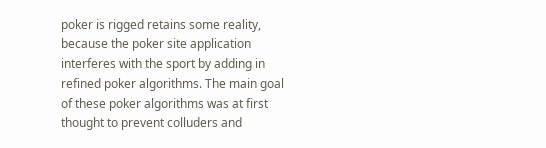poker is rigged retains some reality, because the poker site application interferes with the sport by adding in refined poker algorithms. The main goal of these poker algorithms was at first thought to prevent colluders and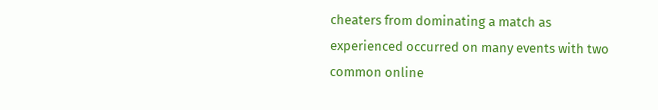cheaters from dominating a match as experienced occurred on many events with two common online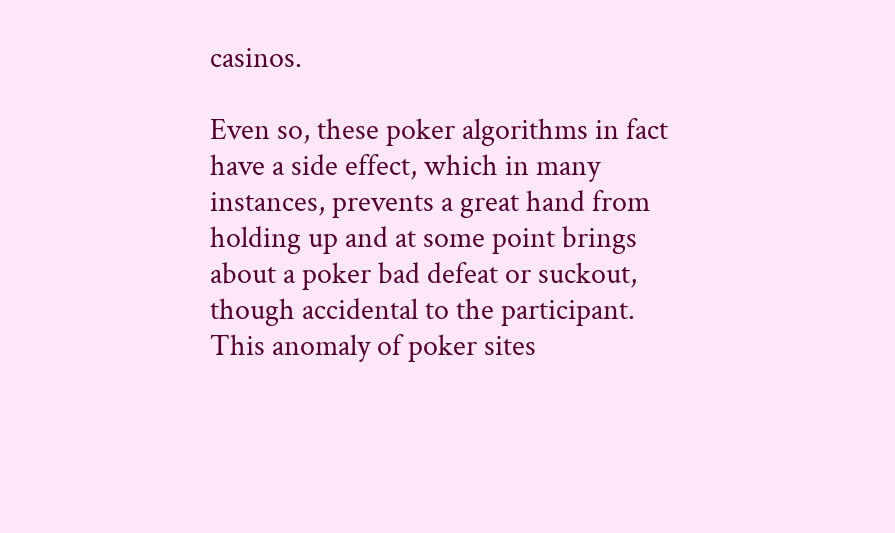casinos.

Even so, these poker algorithms in fact have a side effect, which in many instances, prevents a great hand from holding up and at some point brings about a poker bad defeat or suckout, though accidental to the participant. This anomaly of poker sites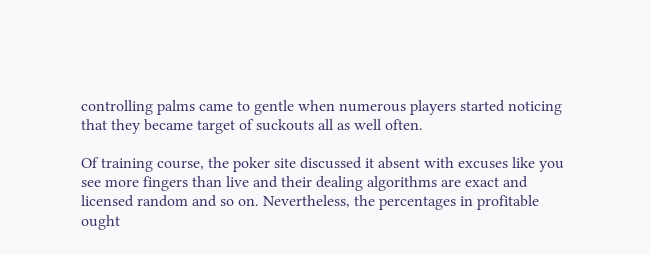controlling palms came to gentle when numerous players started noticing that they became target of suckouts all as well often.

Of training course, the poker site discussed it absent with excuses like you see more fingers than live and their dealing algorithms are exact and licensed random and so on. Nevertheless, the percentages in profitable ought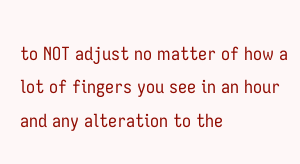to NOT adjust no matter of how a lot of fingers you see in an hour and any alteration to the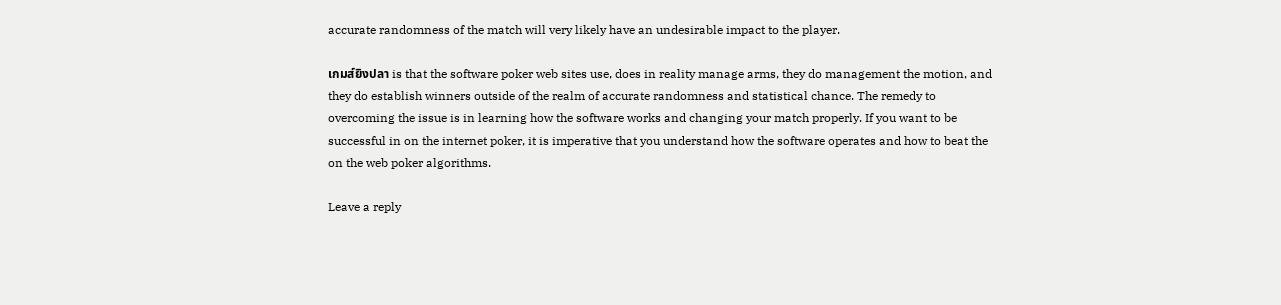accurate randomness of the match will very likely have an undesirable impact to the player.

เกมส์ยิงปลา is that the software poker web sites use, does in reality manage arms, they do management the motion, and they do establish winners outside of the realm of accurate randomness and statistical chance. The remedy to overcoming the issue is in learning how the software works and changing your match properly. If you want to be successful in on the internet poker, it is imperative that you understand how the software operates and how to beat the on the web poker algorithms.

Leave a reply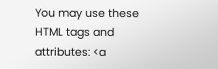You may use these HTML tags and attributes: <a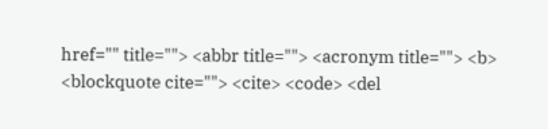href="" title=""> <abbr title=""> <acronym title=""> <b> <blockquote cite=""> <cite> <code> <del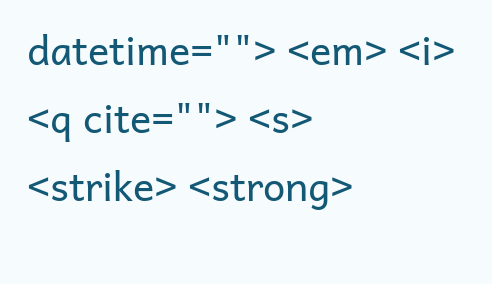datetime=""> <em> <i> <q cite=""> <s> <strike> <strong>